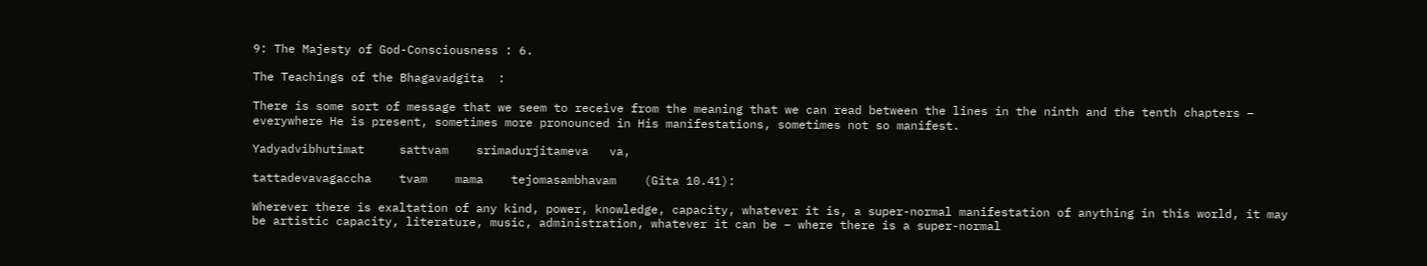9: The Majesty of God-Consciousness : 6.

The Teachings of the Bhagavadgita  :

There is some sort of message that we seem to receive from the meaning that we can read between the lines in the ninth and the tenth chapters – everywhere He is present, sometimes more pronounced in His manifestations, sometimes not so manifest.

Yadyadvibhutimat     sattvam    srimadurjitameva   va,

tattadevavagaccha    tvam    mama    tejomasambhavam    (Gita 10.41):

Wherever there is exaltation of any kind, power, knowledge, capacity, whatever it is, a super-normal manifestation of anything in this world, it may be artistic capacity, literature, music, administration, whatever it can be – where there is a super-normal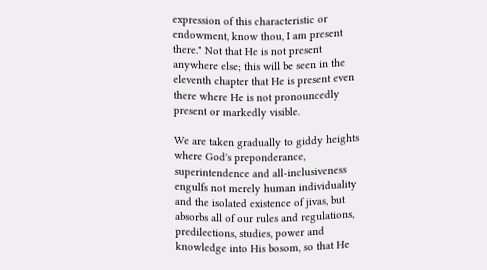expression of this characteristic or endowment, know thou, I am present there." Not that He is not present anywhere else; this will be seen in the eleventh chapter that He is present even there where He is not pronouncedly present or markedly visible.

We are taken gradually to giddy heights where God's preponderance, superintendence and all-inclusiveness engulfs not merely human individuality and the isolated existence of jivas, but absorbs all of our rules and regulations, predilections, studies, power and knowledge into His bosom, so that He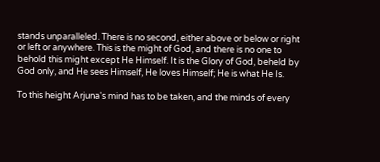stands unparalleled. There is no second, either above or below or right or left or anywhere. This is the might of God, and there is no one to behold this might except He Himself. It is the Glory of God, beheld by God only, and He sees Himself, He loves Himself; He is what He Is.

To this height Arjuna's mind has to be taken, and the minds of every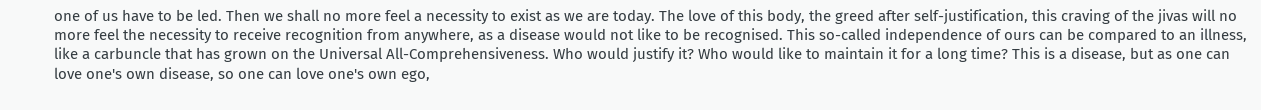one of us have to be led. Then we shall no more feel a necessity to exist as we are today. The love of this body, the greed after self-justification, this craving of the jivas will no more feel the necessity to receive recognition from anywhere, as a disease would not like to be recognised. This so-called independence of ours can be compared to an illness, like a carbuncle that has grown on the Universal All-Comprehensiveness. Who would justify it? Who would like to maintain it for a long time? This is a disease, but as one can love one's own disease, so one can love one's own ego,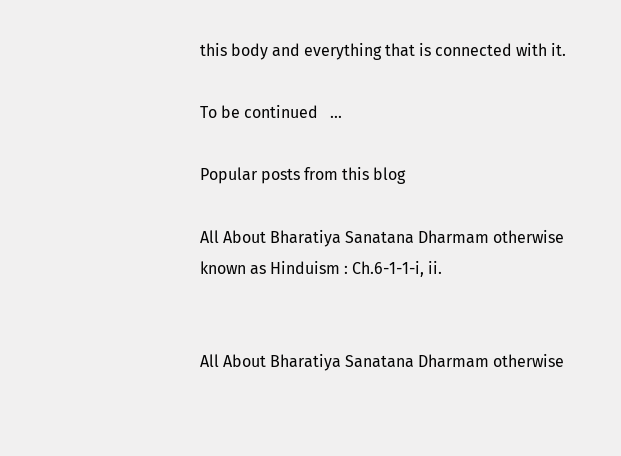this body and everything that is connected with it.

To be continued   ...

Popular posts from this blog

All About Bharatiya Sanatana Dharmam otherwise known as Hinduism : Ch.6-1-1-i, ii.


All About Bharatiya Sanatana Dharmam otherwise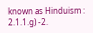known as Hinduism : 2.1.1.g) -2.